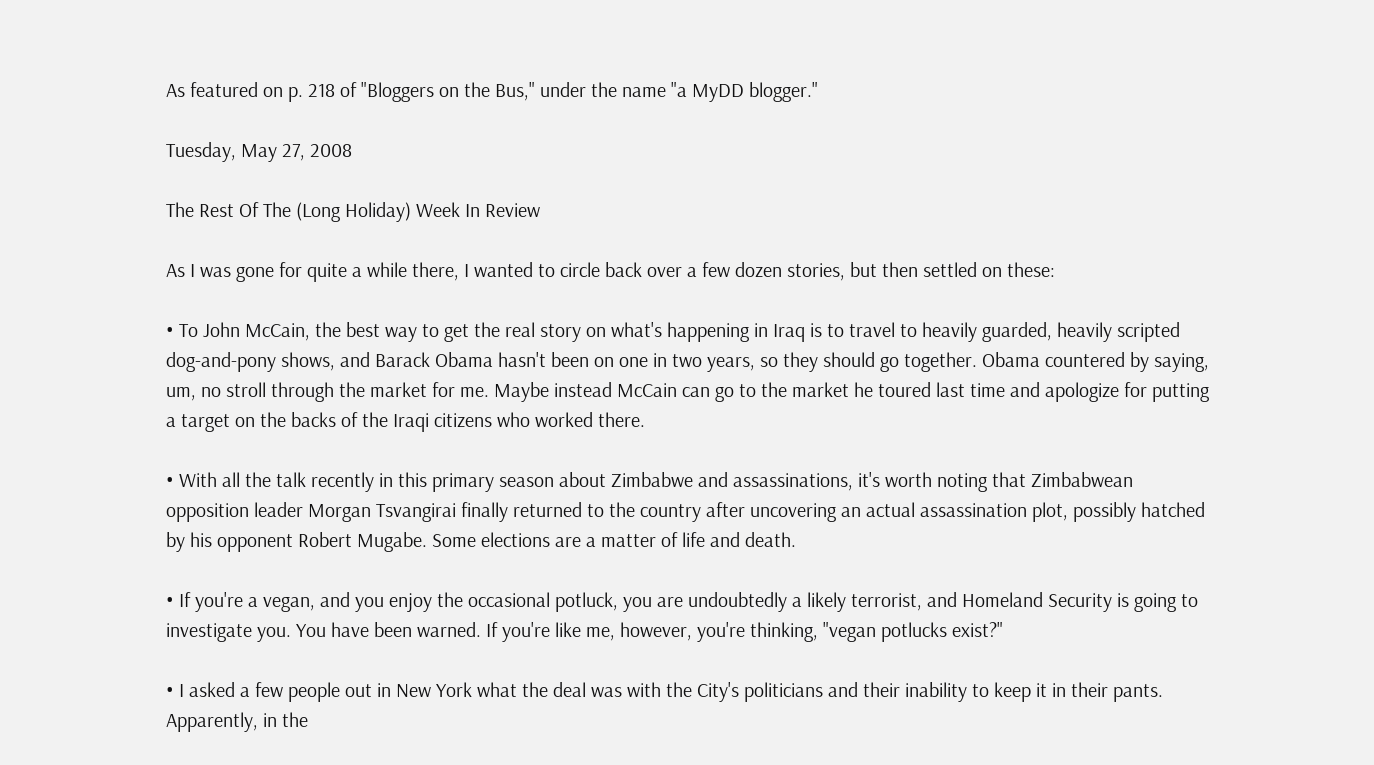As featured on p. 218 of "Bloggers on the Bus," under the name "a MyDD blogger."

Tuesday, May 27, 2008

The Rest Of The (Long Holiday) Week In Review

As I was gone for quite a while there, I wanted to circle back over a few dozen stories, but then settled on these:

• To John McCain, the best way to get the real story on what's happening in Iraq is to travel to heavily guarded, heavily scripted dog-and-pony shows, and Barack Obama hasn't been on one in two years, so they should go together. Obama countered by saying, um, no stroll through the market for me. Maybe instead McCain can go to the market he toured last time and apologize for putting a target on the backs of the Iraqi citizens who worked there.

• With all the talk recently in this primary season about Zimbabwe and assassinations, it's worth noting that Zimbabwean opposition leader Morgan Tsvangirai finally returned to the country after uncovering an actual assassination plot, possibly hatched by his opponent Robert Mugabe. Some elections are a matter of life and death.

• If you're a vegan, and you enjoy the occasional potluck, you are undoubtedly a likely terrorist, and Homeland Security is going to investigate you. You have been warned. If you're like me, however, you're thinking, "vegan potlucks exist?"

• I asked a few people out in New York what the deal was with the City's politicians and their inability to keep it in their pants. Apparently, in the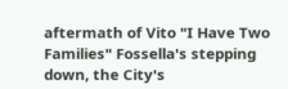aftermath of Vito "I Have Two Families" Fossella's stepping down, the City's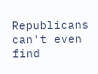Republicans can't even find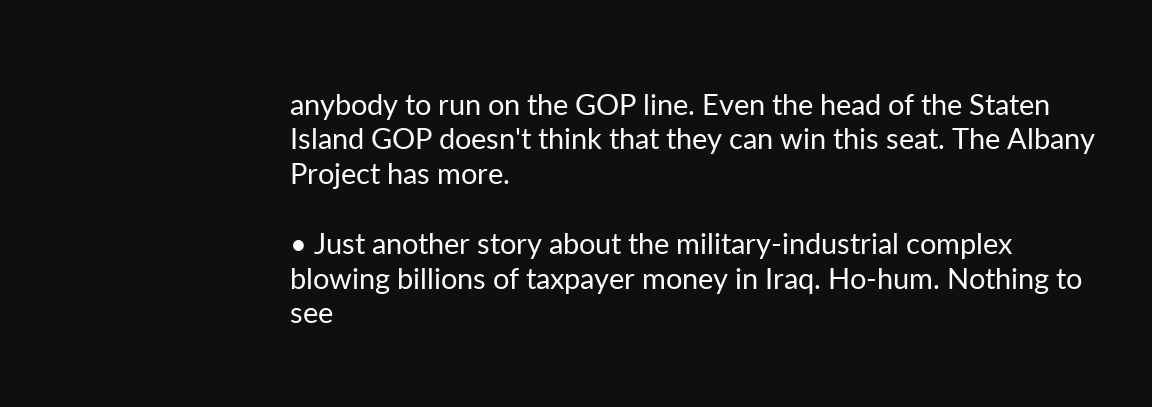anybody to run on the GOP line. Even the head of the Staten Island GOP doesn't think that they can win this seat. The Albany Project has more.

• Just another story about the military-industrial complex blowing billions of taxpayer money in Iraq. Ho-hum. Nothing to see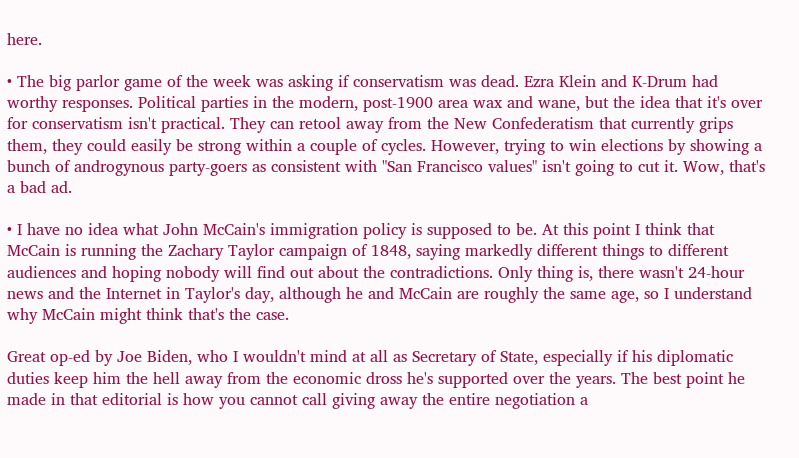here.

• The big parlor game of the week was asking if conservatism was dead. Ezra Klein and K-Drum had worthy responses. Political parties in the modern, post-1900 area wax and wane, but the idea that it's over for conservatism isn't practical. They can retool away from the New Confederatism that currently grips them, they could easily be strong within a couple of cycles. However, trying to win elections by showing a bunch of androgynous party-goers as consistent with "San Francisco values" isn't going to cut it. Wow, that's a bad ad.

• I have no idea what John McCain's immigration policy is supposed to be. At this point I think that McCain is running the Zachary Taylor campaign of 1848, saying markedly different things to different audiences and hoping nobody will find out about the contradictions. Only thing is, there wasn't 24-hour news and the Internet in Taylor's day, although he and McCain are roughly the same age, so I understand why McCain might think that's the case.

Great op-ed by Joe Biden, who I wouldn't mind at all as Secretary of State, especially if his diplomatic duties keep him the hell away from the economic dross he's supported over the years. The best point he made in that editorial is how you cannot call giving away the entire negotiation a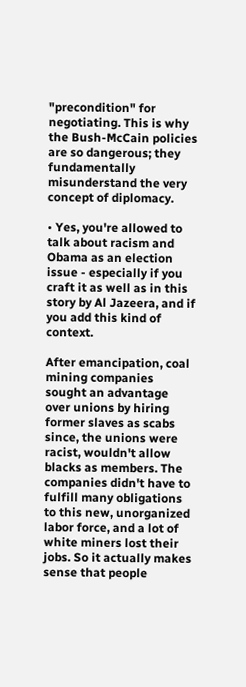"precondition" for negotiating. This is why the Bush-McCain policies are so dangerous; they fundamentally misunderstand the very concept of diplomacy.

• Yes, you're allowed to talk about racism and Obama as an election issue - especially if you craft it as well as in this story by Al Jazeera, and if you add this kind of context.

After emancipation, coal mining companies sought an advantage over unions by hiring former slaves as scabs since, the unions were racist, wouldn't allow blacks as members. The companies didn't have to fulfill many obligations to this new, unorganized labor force, and a lot of white miners lost their jobs. So it actually makes sense that people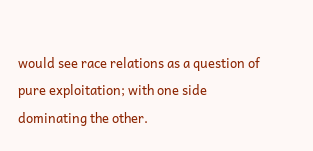would see race relations as a question of pure exploitation; with one side dominating the other.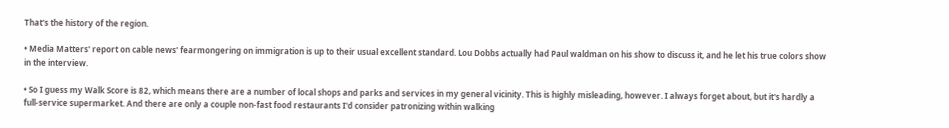That's the history of the region.

• Media Matters' report on cable news' fearmongering on immigration is up to their usual excellent standard. Lou Dobbs actually had Paul waldman on his show to discuss it, and he let his true colors show in the interview.

• So I guess my Walk Score is 82, which means there are a number of local shops and parks and services in my general vicinity. This is highly misleading, however. I always forget about, but it's hardly a full-service supermarket. And there are only a couple non-fast food restaurants I'd consider patronizing within walking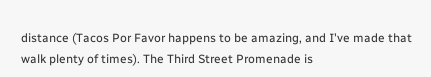distance (Tacos Por Favor happens to be amazing, and I've made that walk plenty of times). The Third Street Promenade is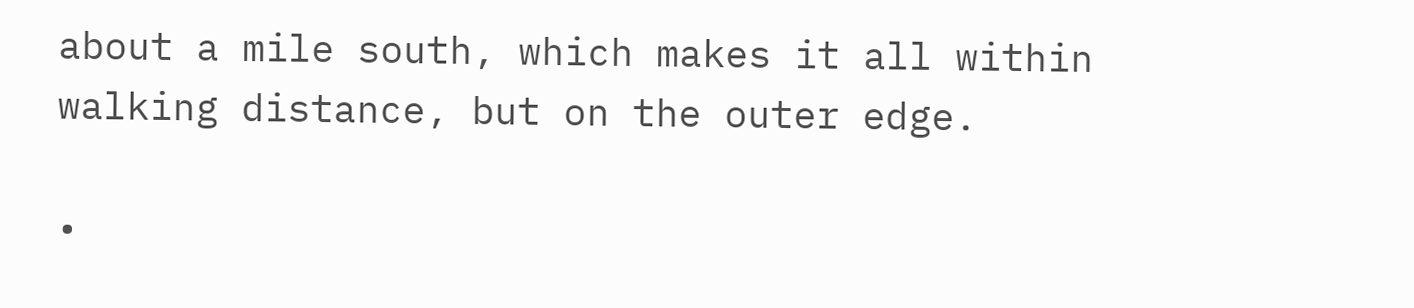about a mile south, which makes it all within walking distance, but on the outer edge.

•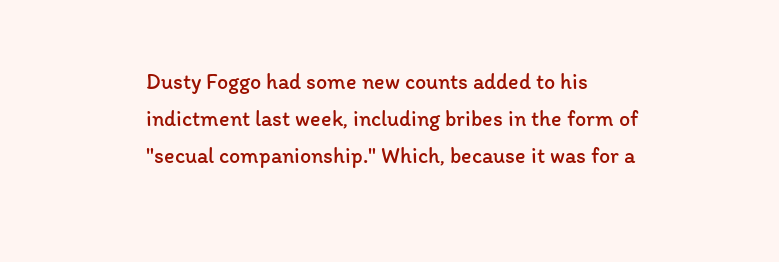Dusty Foggo had some new counts added to his indictment last week, including bribes in the form of "secual companionship." Which, because it was for a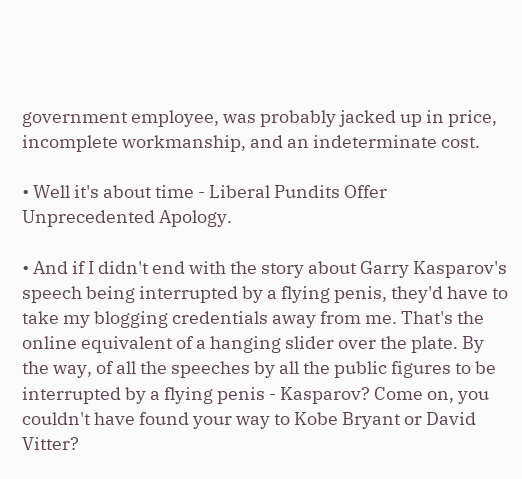government employee, was probably jacked up in price, incomplete workmanship, and an indeterminate cost.

• Well it's about time - Liberal Pundits Offer Unprecedented Apology.

• And if I didn't end with the story about Garry Kasparov's speech being interrupted by a flying penis, they'd have to take my blogging credentials away from me. That's the online equivalent of a hanging slider over the plate. By the way, of all the speeches by all the public figures to be interrupted by a flying penis - Kasparov? Come on, you couldn't have found your way to Kobe Bryant or David Vitter?